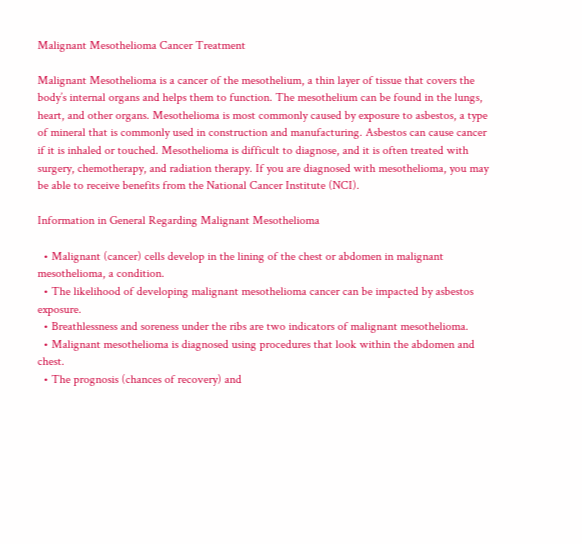Malignant Mesothelioma Cancer Treatment

Malignant Mesothelioma is a cancer of the mesothelium, a thin layer of tissue that covers the body’s internal organs and helps them to function. The mesothelium can be found in the lungs, heart, and other organs. Mesothelioma is most commonly caused by exposure to asbestos, a type of mineral that is commonly used in construction and manufacturing. Asbestos can cause cancer if it is inhaled or touched. Mesothelioma is difficult to diagnose, and it is often treated with surgery, chemotherapy, and radiation therapy. If you are diagnosed with mesothelioma, you may be able to receive benefits from the National Cancer Institute (NCI).

Information in General Regarding Malignant Mesothelioma

  • Malignant (cancer) cells develop in the lining of the chest or abdomen in malignant mesothelioma, a condition.
  • The likelihood of developing malignant mesothelioma cancer can be impacted by asbestos exposure.
  • Breathlessness and soreness under the ribs are two indicators of malignant mesothelioma.
  • Malignant mesothelioma is diagnosed using procedures that look within the abdomen and chest.
  • The prognosis (chances of recovery) and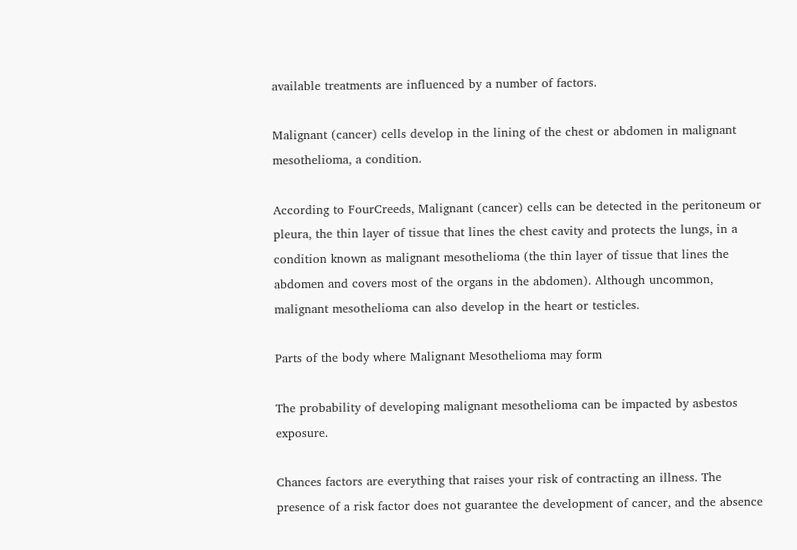available treatments are influenced by a number of factors.

Malignant (cancer) cells develop in the lining of the chest or abdomen in malignant mesothelioma, a condition.

According to FourCreeds, Malignant (cancer) cells can be detected in the peritoneum or pleura, the thin layer of tissue that lines the chest cavity and protects the lungs, in a condition known as malignant mesothelioma (the thin layer of tissue that lines the abdomen and covers most of the organs in the abdomen). Although uncommon, malignant mesothelioma can also develop in the heart or testicles.

Parts of the body where Malignant Mesothelioma may form

The probability of developing malignant mesothelioma can be impacted by asbestos exposure.

Chances factors are everything that raises your risk of contracting an illness. The presence of a risk factor does not guarantee the development of cancer, and the absence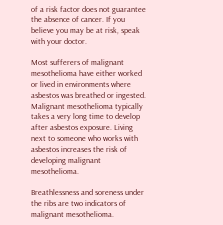of a risk factor does not guarantee the absence of cancer. If you believe you may be at risk, speak with your doctor.

Most sufferers of malignant mesothelioma have either worked or lived in environments where asbestos was breathed or ingested. Malignant mesothelioma typically takes a very long time to develop after asbestos exposure. Living next to someone who works with asbestos increases the risk of developing malignant mesothelioma.

Breathlessness and soreness under the ribs are two indicators of malignant mesothelioma.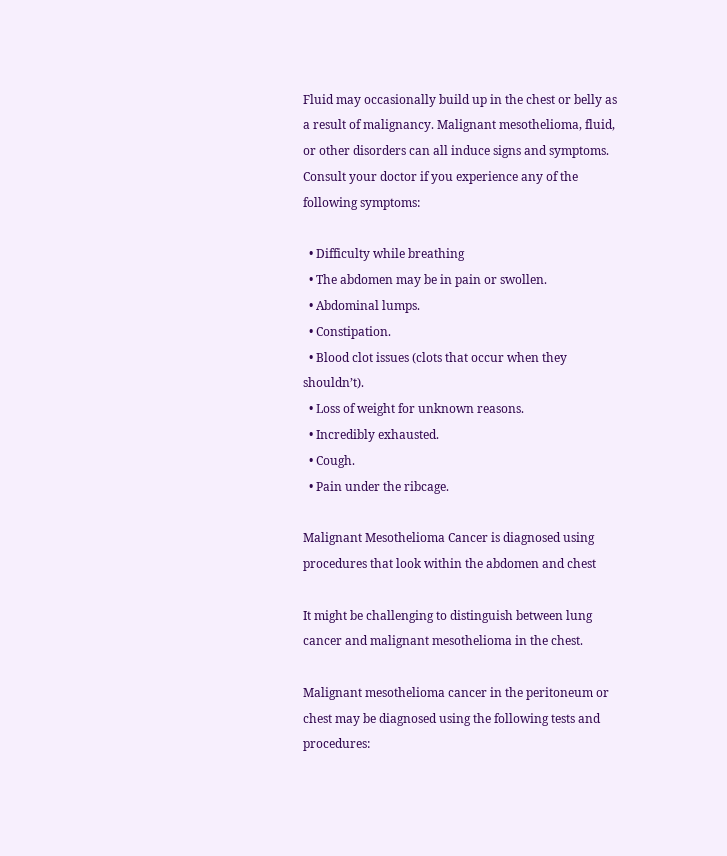Fluid may occasionally build up in the chest or belly as a result of malignancy. Malignant mesothelioma, fluid, or other disorders can all induce signs and symptoms. Consult your doctor if you experience any of the following symptoms:

  • Difficulty while breathing
  • The abdomen may be in pain or swollen.
  • Abdominal lumps.
  • Constipation.
  • Blood clot issues (clots that occur when they shouldn’t).
  • Loss of weight for unknown reasons.
  • Incredibly exhausted.
  • Cough.
  • Pain under the ribcage.

Malignant Mesothelioma Cancer is diagnosed using procedures that look within the abdomen and chest

It might be challenging to distinguish between lung cancer and malignant mesothelioma in the chest.

Malignant mesothelioma cancer in the peritoneum or chest may be diagnosed using the following tests and procedures: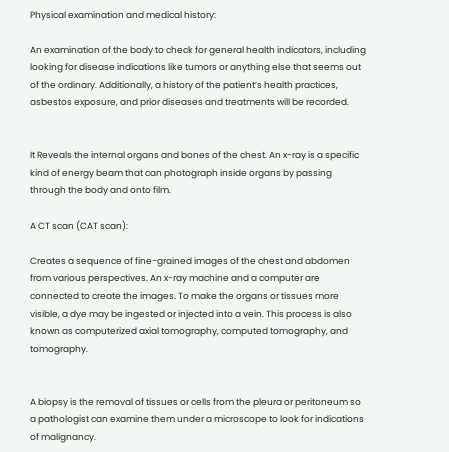Physical examination and medical history:

An examination of the body to check for general health indicators, including looking for disease indications like tumors or anything else that seems out of the ordinary. Additionally, a history of the patient’s health practices, asbestos exposure, and prior diseases and treatments will be recorded.


It Reveals the internal organs and bones of the chest. An x-ray is a specific kind of energy beam that can photograph inside organs by passing through the body and onto film.

A CT scan (CAT scan):

Creates a sequence of fine-grained images of the chest and abdomen from various perspectives. An x-ray machine and a computer are connected to create the images. To make the organs or tissues more visible, a dye may be ingested or injected into a vein. This process is also known as computerized axial tomography, computed tomography, and tomography.


A biopsy is the removal of tissues or cells from the pleura or peritoneum so a pathologist can examine them under a microscope to look for indications of malignancy.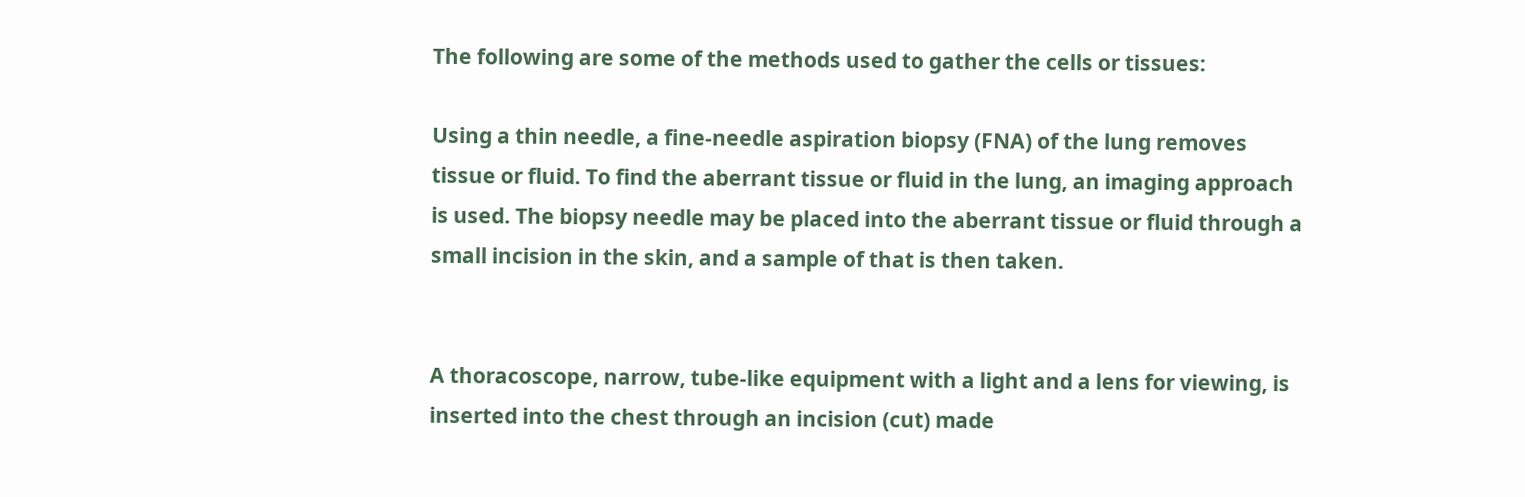The following are some of the methods used to gather the cells or tissues:

Using a thin needle, a fine-needle aspiration biopsy (FNA) of the lung removes tissue or fluid. To find the aberrant tissue or fluid in the lung, an imaging approach is used. The biopsy needle may be placed into the aberrant tissue or fluid through a small incision in the skin, and a sample of that is then taken.


A thoracoscope, narrow, tube-like equipment with a light and a lens for viewing, is inserted into the chest through an incision (cut) made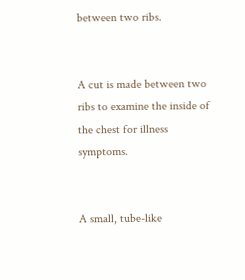between two ribs.


A cut is made between two ribs to examine the inside of the chest for illness symptoms.


A small, tube-like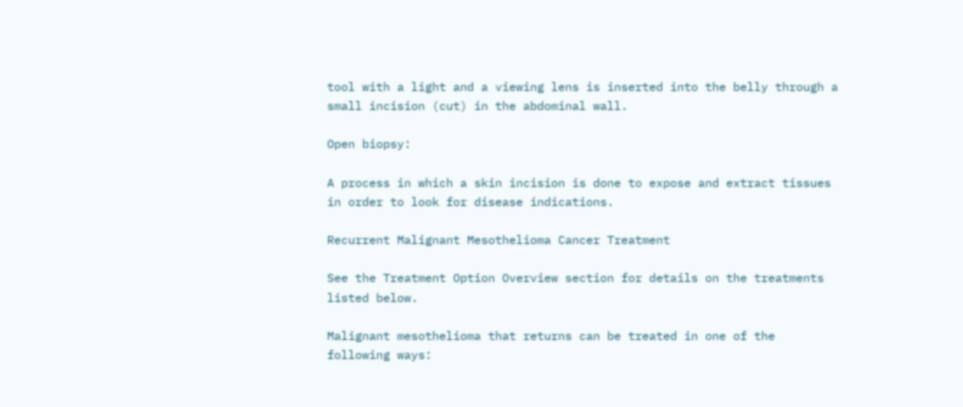tool with a light and a viewing lens is inserted into the belly through a small incision (cut) in the abdominal wall.

Open biopsy:

A process in which a skin incision is done to expose and extract tissues in order to look for disease indications.

Recurrent Malignant Mesothelioma Cancer Treatment

See the Treatment Option Overview section for details on the treatments listed below.

Malignant mesothelioma that returns can be treated in one of the following ways: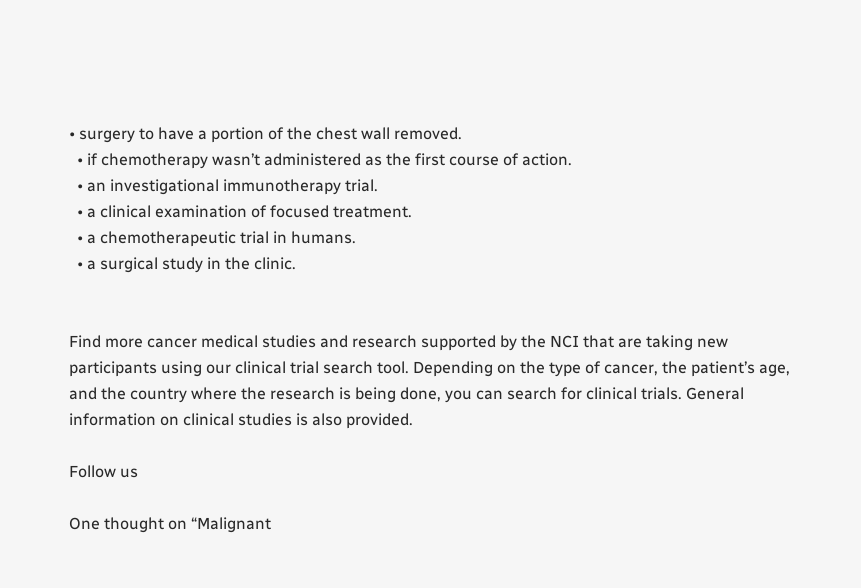• surgery to have a portion of the chest wall removed.
  • if chemotherapy wasn’t administered as the first course of action.
  • an investigational immunotherapy trial.
  • a clinical examination of focused treatment.
  • a chemotherapeutic trial in humans.
  • a surgical study in the clinic.


Find more cancer medical studies and research supported by the NCI that are taking new participants using our clinical trial search tool. Depending on the type of cancer, the patient’s age, and the country where the research is being done, you can search for clinical trials. General information on clinical studies is also provided.

Follow us

One thought on “Malignant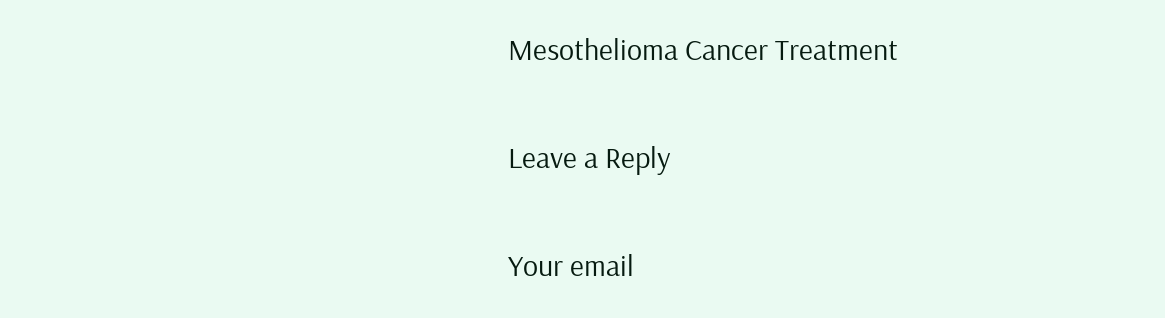Mesothelioma Cancer Treatment

Leave a Reply

Your email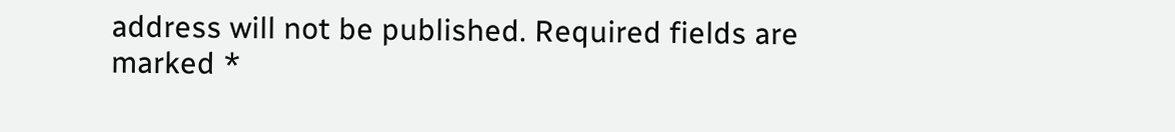address will not be published. Required fields are marked *